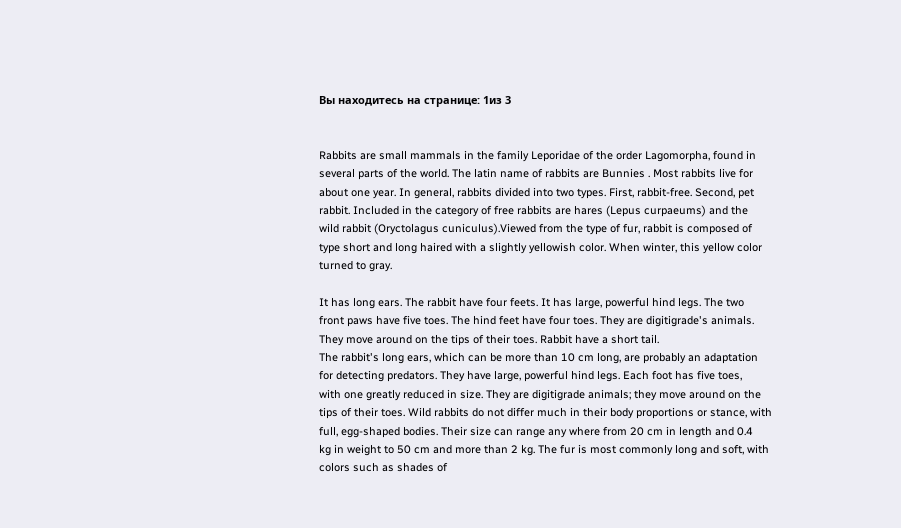Вы находитесь на странице: 1из 3


Rabbits are small mammals in the family Leporidae of the order Lagomorpha, found in
several parts of the world. The latin name of rabbits are Bunnies . Most rabbits live for
about one year. In general, rabbits divided into two types. First, rabbit-free. Second, pet
rabbit. Included in the category of free rabbits are hares (Lepus curpaeums) and the
wild rabbit (Oryctolagus cuniculus).Viewed from the type of fur, rabbit is composed of
type short and long haired with a slightly yellowish color. When winter, this yellow color
turned to gray.

It has long ears. The rabbit have four feets. It has large, powerful hind legs. The two
front paws have five toes. The hind feet have four toes. They are digitigrade's animals.
They move around on the tips of their toes. Rabbit have a short tail.
The rabbit's long ears, which can be more than 10 cm long, are probably an adaptation
for detecting predators. They have large, powerful hind legs. Each foot has five toes,
with one greatly reduced in size. They are digitigrade animals; they move around on the
tips of their toes. Wild rabbits do not differ much in their body proportions or stance, with
full, egg-shaped bodies. Their size can range any where from 20 cm in length and 0.4
kg in weight to 50 cm and more than 2 kg. The fur is most commonly long and soft, with
colors such as shades of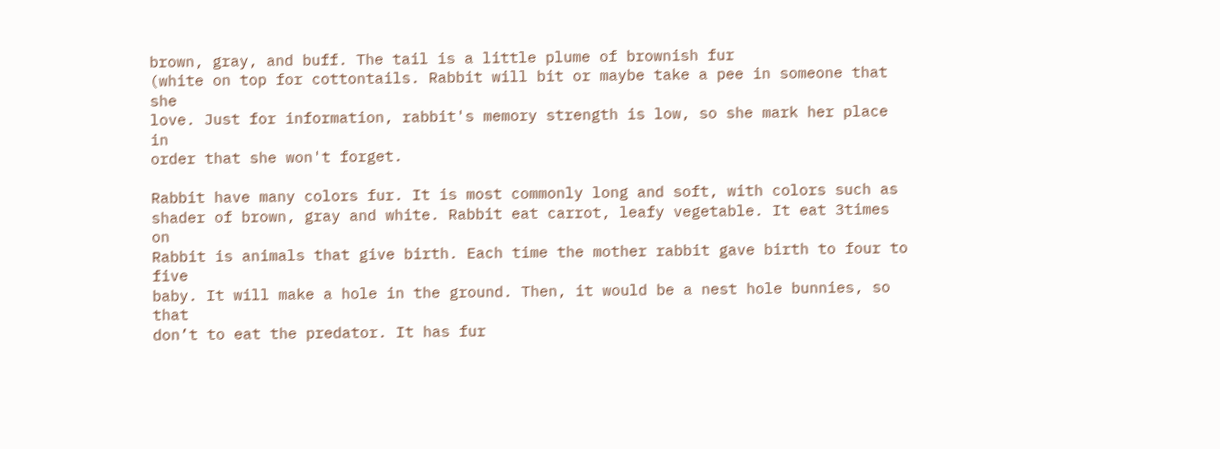brown, gray, and buff. The tail is a little plume of brownish fur
(white on top for cottontails. Rabbit will bit or maybe take a pee in someone that she
love. Just for information, rabbit's memory strength is low, so she mark her place in
order that she won't forget.

Rabbit have many colors fur. It is most commonly long and soft, with colors such as
shader of brown, gray and white. Rabbit eat carrot, leafy vegetable. It eat 3times on
Rabbit is animals that give birth. Each time the mother rabbit gave birth to four to five
baby. It will make a hole in the ground. Then, it would be a nest hole bunnies, so that
don’t to eat the predator. It has fur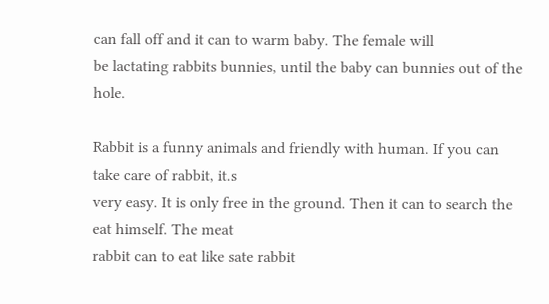can fall off and it can to warm baby. The female will
be lactating rabbits bunnies, until the baby can bunnies out of the hole.

Rabbit is a funny animals and friendly with human. If you can take care of rabbit, it.s
very easy. It is only free in the ground. Then it can to search the eat himself. The meat
rabbit can to eat like sate rabbit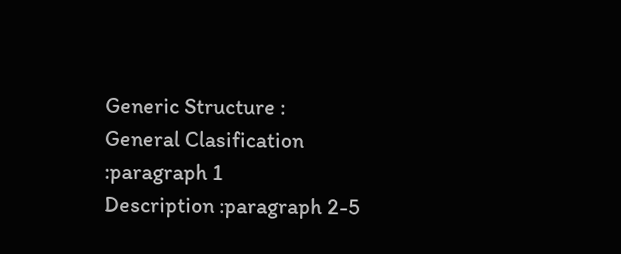Generic Structure :
General Clasification :paragraph 1
Description :paragraph 2-5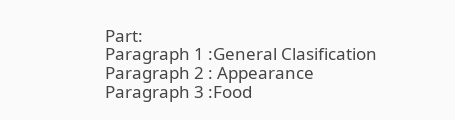Part:
Paragraph 1 :General Clasification
Paragraph 2 : Appearance
Paragraph 3 :Food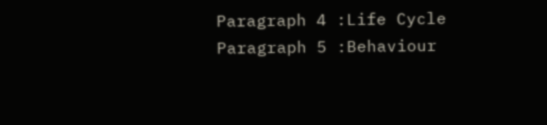Paragraph 4 :Life Cycle
Paragraph 5 :Behaviour